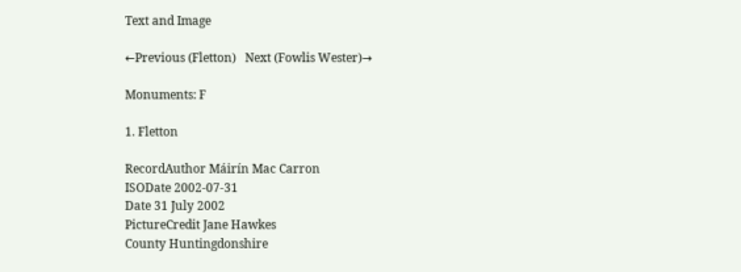Text and Image

←Previous (Fletton)   Next (Fowlis Wester)→

Monuments: F

1. Fletton

RecordAuthor Máirín Mac Carron
ISODate 2002-07-31
Date 31 July 2002
PictureCredit Jane Hawkes
County Huntingdonshire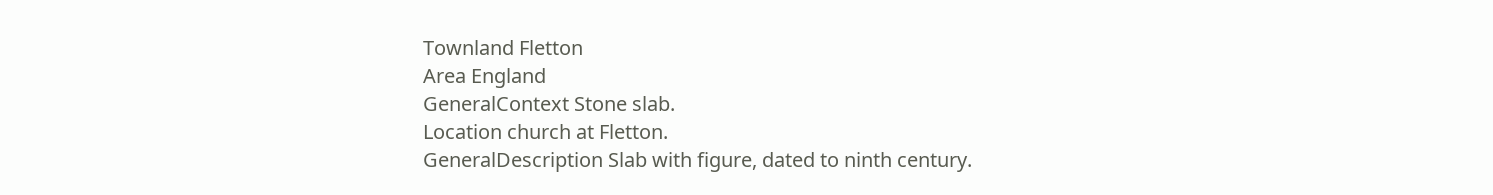Townland Fletton
Area England
GeneralContext Stone slab.
Location church at Fletton.
GeneralDescription Slab with figure, dated to ninth century.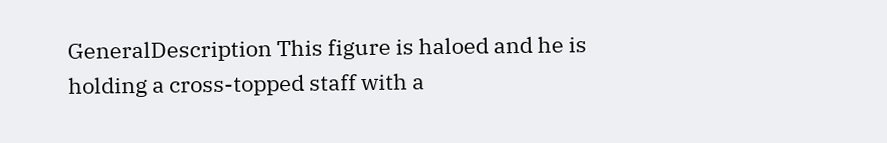GeneralDescription This figure is haloed and he is holding a cross-topped staff with a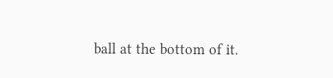ball at the bottom of it.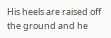His heels are raised off the ground and he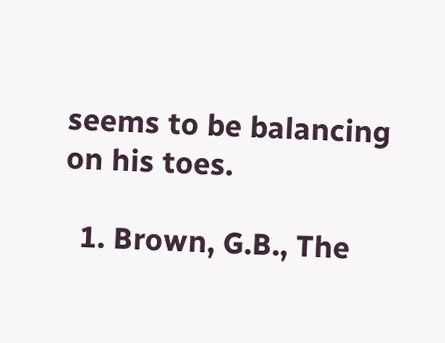seems to be balancing on his toes.

  1. Brown, G.B., The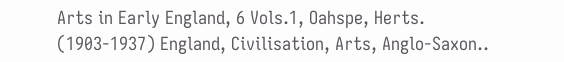Arts in Early England, 6 Vols.1, Oahspe, Herts. (1903-1937) England, Civilisation, Arts, Anglo-Saxon..